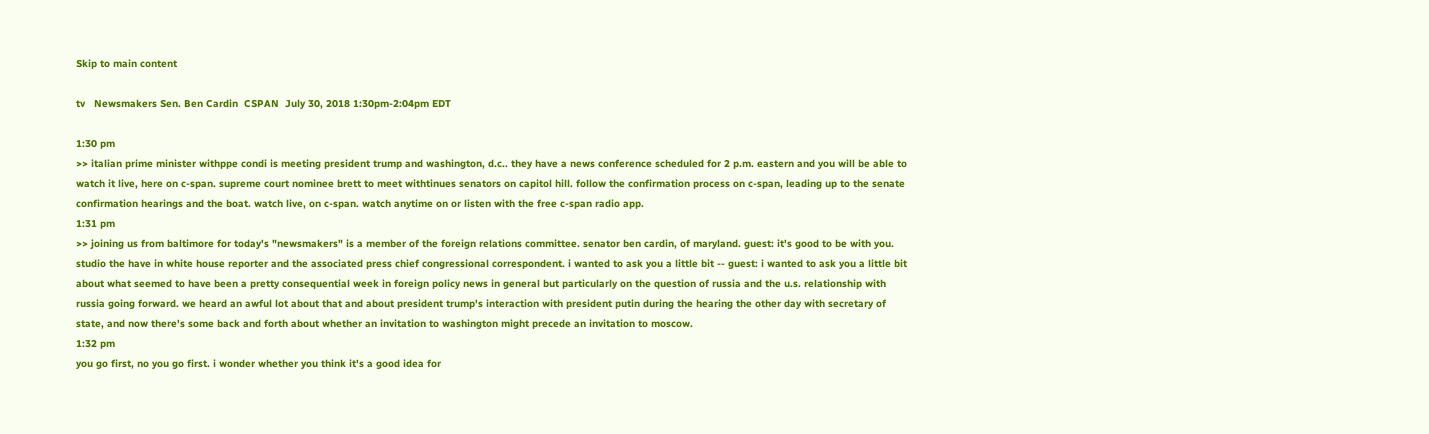Skip to main content

tv   Newsmakers Sen. Ben Cardin  CSPAN  July 30, 2018 1:30pm-2:04pm EDT

1:30 pm
>> italian prime minister withppe condi is meeting president trump and washington, d.c.. they have a news conference scheduled for 2 p.m. eastern and you will be able to watch it live, here on c-span. supreme court nominee brett to meet withtinues senators on capitol hill. follow the confirmation process on c-span, leading up to the senate confirmation hearings and the boat. watch live, on c-span. watch anytime on or listen with the free c-span radio app.
1:31 pm
>> joining us from baltimore for today's "newsmakers" is a member of the foreign relations committee. senator ben cardin, of maryland. guest: it's good to be with you. studio the have in white house reporter and the associated press chief congressional correspondent. i wanted to ask you a little bit -- guest: i wanted to ask you a little bit about what seemed to have been a pretty consequential week in foreign policy news in general but particularly on the question of russia and the u.s. relationship with russia going forward. we heard an awful lot about that and about president trump's interaction with president putin during the hearing the other day with secretary of state, and now there's some back and forth about whether an invitation to washington might precede an invitation to moscow.
1:32 pm
you go first, no you go first. i wonder whether you think it's a good idea for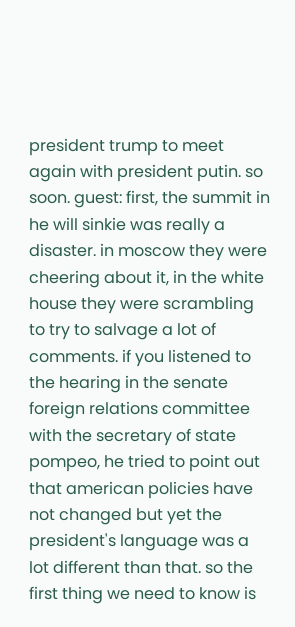president trump to meet again with president putin. so soon. guest: first, the summit in he will sinkie was really a disaster. in moscow they were cheering about it, in the white house they were scrambling to try to salvage a lot of comments. if you listened to the hearing in the senate foreign relations committee with the secretary of state pompeo, he tried to point out that american policies have not changed but yet the president's language was a lot different than that. so the first thing we need to know is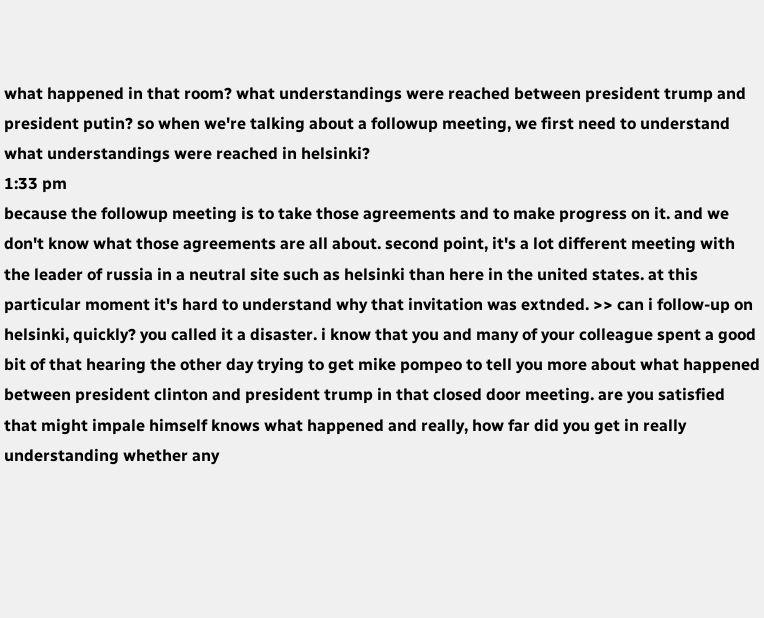what happened in that room? what understandings were reached between president trump and president putin? so when we're talking about a followup meeting, we first need to understand what understandings were reached in helsinki?
1:33 pm
because the followup meeting is to take those agreements and to make progress on it. and we don't know what those agreements are all about. second point, it's a lot different meeting with the leader of russia in a neutral site such as helsinki than here in the united states. at this particular moment it's hard to understand why that invitation was extnded. >> can i follow-up on helsinki, quickly? you called it a disaster. i know that you and many of your colleague spent a good bit of that hearing the other day trying to get mike pompeo to tell you more about what happened between president clinton and president trump in that closed door meeting. are you satisfied that might impale himself knows what happened and really, how far did you get in really understanding whether any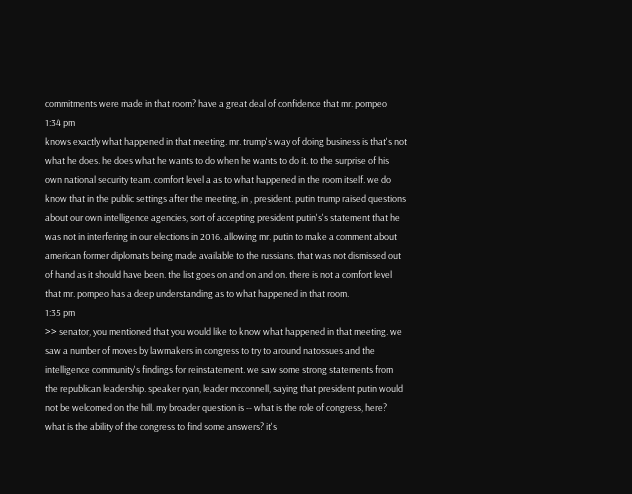commitments were made in that room? have a great deal of confidence that mr. pompeo
1:34 pm
knows exactly what happened in that meeting. mr. trump's way of doing business is that's not what he does. he does what he wants to do when he wants to do it. to the surprise of his own national security team. comfort level a as to what happened in the room itself. we do know that in the public settings after the meeting, in , president. putin trump raised questions about our own intelligence agencies, sort of accepting president putin's's statement that he was not in interfering in our elections in 2016. allowing mr. putin to make a comment about american former diplomats being made available to the russians. that was not dismissed out of hand as it should have been. the list goes on and on and on. there is not a comfort level that mr. pompeo has a deep understanding as to what happened in that room.
1:35 pm
>> senator, you mentioned that you would like to know what happened in that meeting. we saw a number of moves by lawmakers in congress to try to around natossues and the intelligence community's findings for reinstatement. we saw some strong statements from the republican leadership. speaker ryan, leader mcconnell, saying that president putin would not be welcomed on the hill. my broader question is -- what is the role of congress, here? what is the ability of the congress to find some answers? it's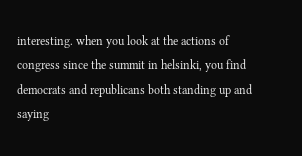interesting. when you look at the actions of congress since the summit in helsinki, you find democrats and republicans both standing up and saying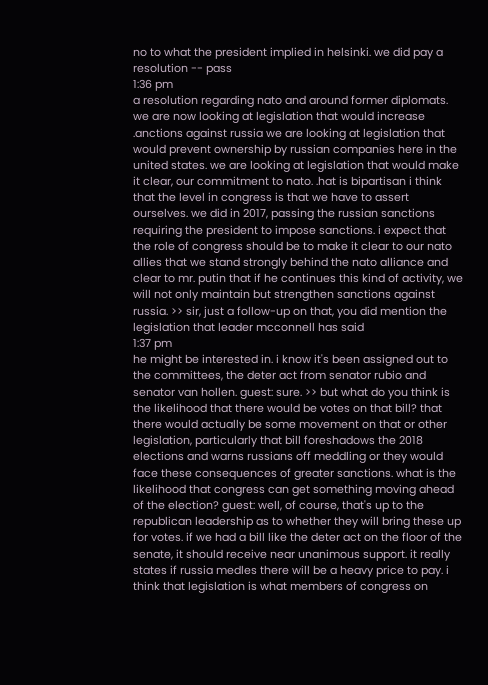no to what the president implied in helsinki. we did pay a resolution -- pass
1:36 pm
a resolution regarding nato and around former diplomats. we are now looking at legislation that would increase .anctions against russia we are looking at legislation that would prevent ownership by russian companies here in the united states. we are looking at legislation that would make it clear, our commitment to nato. .hat is bipartisan i think that the level in congress is that we have to assert ourselves. we did in 2017, passing the russian sanctions requiring the president to impose sanctions. i expect that the role of congress should be to make it clear to our nato allies that we stand strongly behind the nato alliance and clear to mr. putin that if he continues this kind of activity, we will not only maintain but strengthen sanctions against russia. >> sir, just a follow-up on that, you did mention the legislation that leader mcconnell has said
1:37 pm
he might be interested in. i know it's been assigned out to the committees, the deter act from senator rubio and senator van hollen. guest: sure. >> but what do you think is the likelihood that there would be votes on that bill? that there would actually be some movement on that or other legislation, particularly that bill foreshadows the 2018 elections and warns russians off meddling or they would face these consequences of greater sanctions. what is the likelihood that congress can get something moving ahead of the election? guest: well, of course, that's up to the republican leadership as to whether they will bring these up for votes. if we had a bill like the deter act on the floor of the senate, it should receive near unanimous support. it really states if russia medles there will be a heavy price to pay. i think that legislation is what members of congress on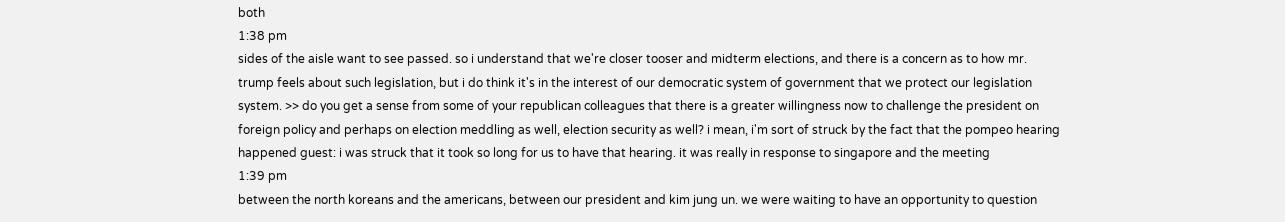both
1:38 pm
sides of the aisle want to see passed. so i understand that we're closer tooser and midterm elections, and there is a concern as to how mr. trump feels about such legislation, but i do think it's in the interest of our democratic system of government that we protect our legislation system. >> do you get a sense from some of your republican colleagues that there is a greater willingness now to challenge the president on foreign policy and perhaps on election meddling as well, election security as well? i mean, i'm sort of struck by the fact that the pompeo hearing happened guest: i was struck that it took so long for us to have that hearing. it was really in response to singapore and the meeting
1:39 pm
between the north koreans and the americans, between our president and kim jung un. we were waiting to have an opportunity to question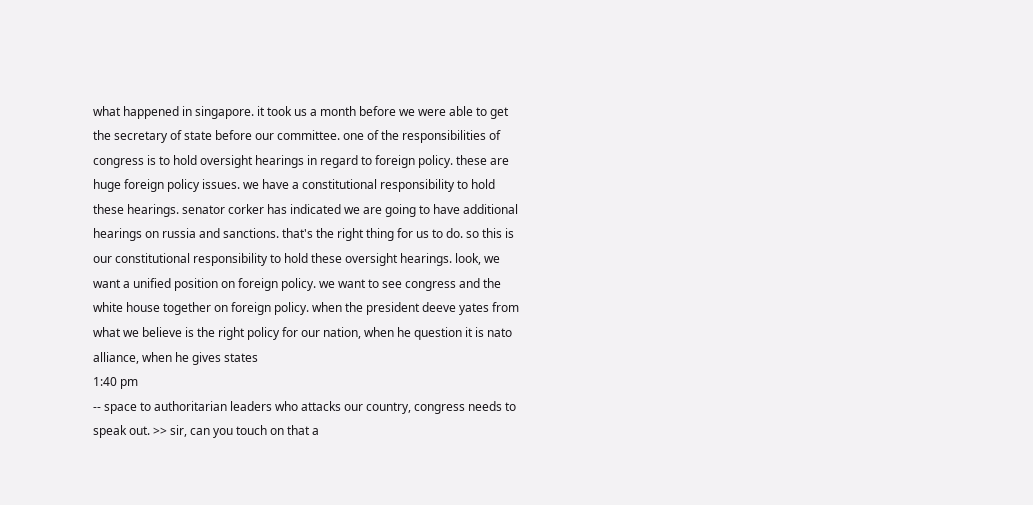what happened in singapore. it took us a month before we were able to get the secretary of state before our committee. one of the responsibilities of congress is to hold oversight hearings in regard to foreign policy. these are huge foreign policy issues. we have a constitutional responsibility to hold these hearings. senator corker has indicated we are going to have additional hearings on russia and sanctions. that's the right thing for us to do. so this is our constitutional responsibility to hold these oversight hearings. look, we want a unified position on foreign policy. we want to see congress and the white house together on foreign policy. when the president deeve yates from what we believe is the right policy for our nation, when he question it is nato alliance, when he gives states
1:40 pm
-- space to authoritarian leaders who attacks our country, congress needs to speak out. >> sir, can you touch on that a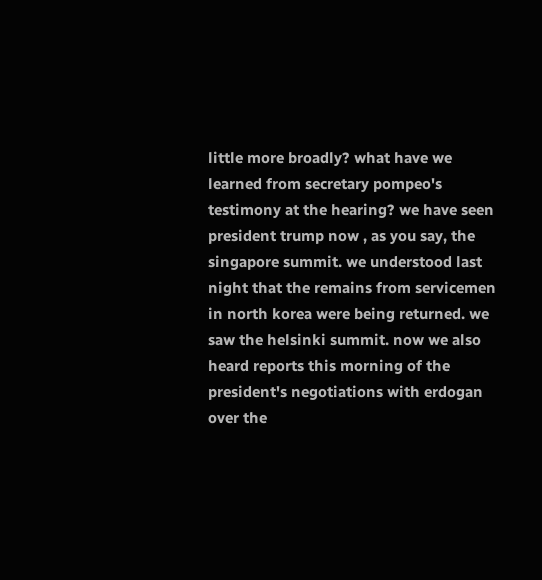little more broadly? what have we learned from secretary pompeo's testimony at the hearing? we have seen president trump now , as you say, the singapore summit. we understood last night that the remains from servicemen in north korea were being returned. we saw the helsinki summit. now we also heard reports this morning of the president's negotiations with erdogan over the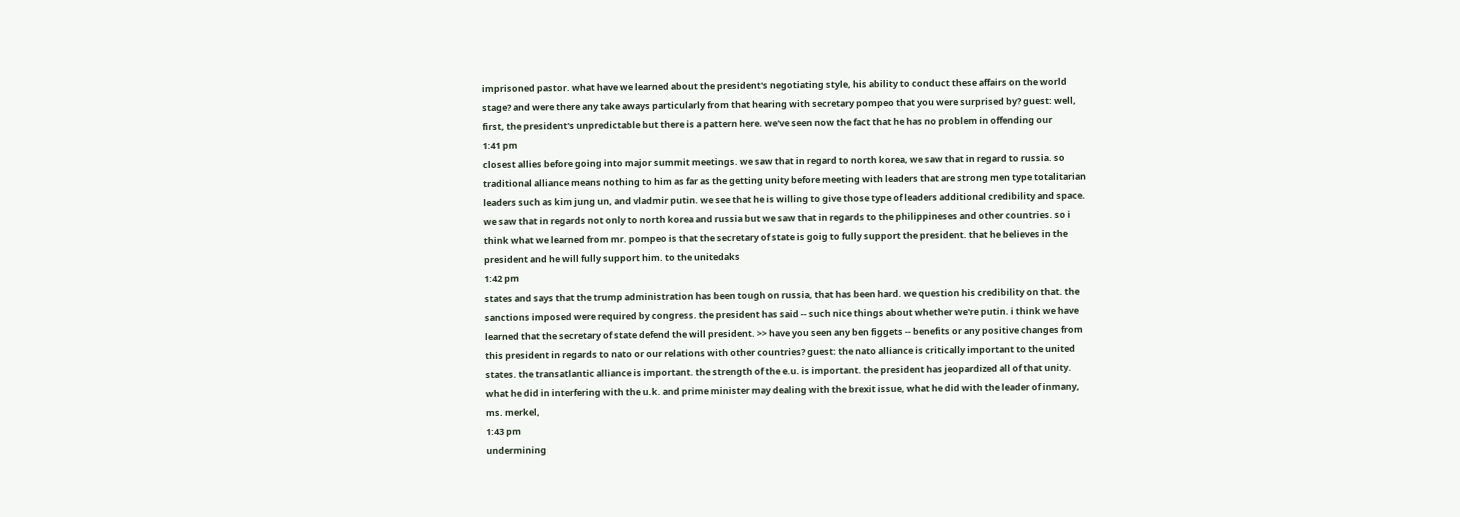imprisoned pastor. what have we learned about the president's negotiating style, his ability to conduct these affairs on the world stage? and were there any take aways particularly from that hearing with secretary pompeo that you were surprised by? guest: well, first, the president's unpredictable but there is a pattern here. we've seen now the fact that he has no problem in offending our
1:41 pm
closest allies before going into major summit meetings. we saw that in regard to north korea, we saw that in regard to russia. so traditional alliance means nothing to him as far as the getting unity before meeting with leaders that are strong men type totalitarian leaders such as kim jung un, and vladmir putin. we see that he is willing to give those type of leaders additional credibility and space. we saw that in regards not only to north korea and russia but we saw that in regards to the philippineses and other countries. so i think what we learned from mr. pompeo is that the secretary of state is goig to fully support the president. that he believes in the president and he will fully support him. to the unitedaks
1:42 pm
states and says that the trump administration has been tough on russia, that has been hard. we question his credibility on that. the sanctions imposed were required by congress. the president has said -- such nice things about whether we're putin. i think we have learned that the secretary of state defend the will president. >> have you seen any ben figgets -- benefits or any positive changes from this president in regards to nato or our relations with other countries? guest: the nato alliance is critically important to the united states. the transatlantic alliance is important. the strength of the e.u. is important. the president has jeopardized all of that unity. what he did in interfering with the u.k. and prime minister may dealing with the brexit issue, what he did with the leader of inmany, ms. merkel,
1:43 pm
undermining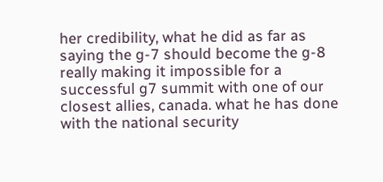her credibility, what he did as far as saying the g-7 should become the g-8 really making it impossible for a successful g7 summit with one of our closest allies, canada. what he has done with the national security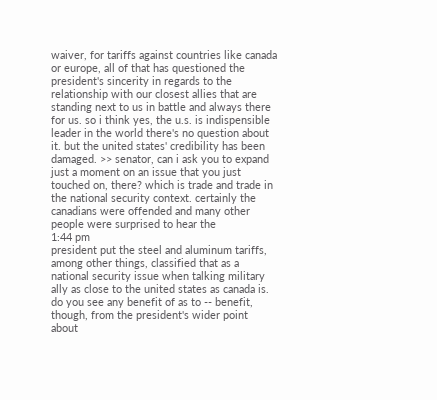waiver, for tariffs against countries like canada or europe, all of that has questioned the president's sincerity in regards to the relationship with our closest allies that are standing next to us in battle and always there for us. so i think yes, the u.s. is indispensible leader in the world there's no question about it. but the united states' credibility has been damaged. >> senator, can i ask you to expand just a moment on an issue that you just touched on, there? which is trade and trade in the national security context. certainly the canadians were offended and many other people were surprised to hear the
1:44 pm
president put the steel and aluminum tariffs, among other things, classified that as a national security issue when talking military ally as close to the united states as canada is. do you see any benefit of as to -- benefit, though, from the president's wider point about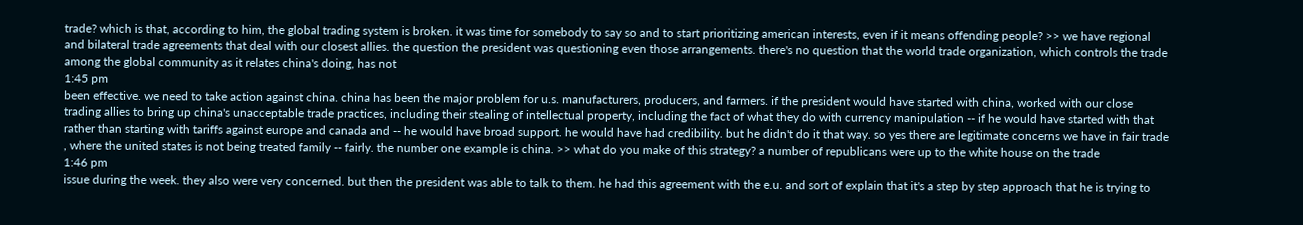trade? which is that, according to him, the global trading system is broken. it was time for somebody to say so and to start prioritizing american interests, even if it means offending people? >> we have regional and bilateral trade agreements that deal with our closest allies. the question the president was questioning even those arrangements. there's no question that the world trade organization, which controls the trade among the global community as it relates china's doing, has not
1:45 pm
been effective. we need to take action against china. china has been the major problem for u.s. manufacturers, producers, and farmers. if the president would have started with china, worked with our close trading allies to bring up china's unacceptable trade practices, including their stealing of intellectual property, including the fact of what they do with currency manipulation -- if he would have started with that rather than starting with tariffs against europe and canada and -- he would have broad support. he would have had credibility. but he didn't do it that way. so yes there are legitimate concerns we have in fair trade , where the united states is not being treated family -- fairly. the number one example is china. >> what do you make of this strategy? a number of republicans were up to the white house on the trade
1:46 pm
issue during the week. they also were very concerned. but then the president was able to talk to them. he had this agreement with the e.u. and sort of explain that it's a step by step approach that he is trying to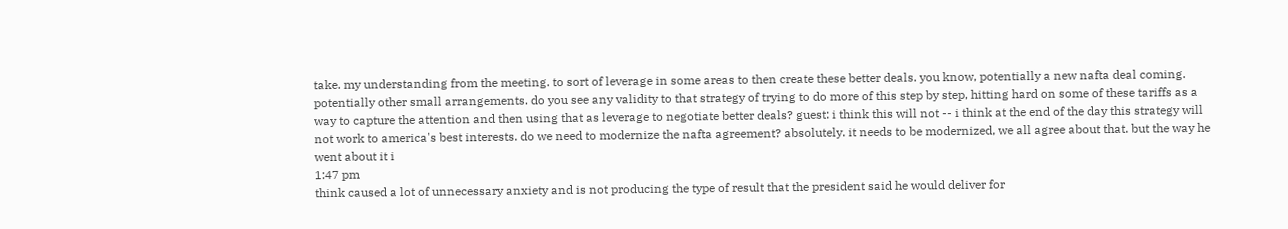take. my understanding from the meeting. to sort of leverage in some areas to then create these better deals. you know, potentially a new nafta deal coming. potentially other small arrangements. do you see any validity to that strategy of trying to do more of this step by step, hitting hard on some of these tariffs as a way to capture the attention and then using that as leverage to negotiate better deals? guest: i think this will not -- i think at the end of the day this strategy will not work to america's best interests. do we need to modernize the nafta agreement? absolutely. it needs to be modernized, we all agree about that. but the way he went about it i
1:47 pm
think caused a lot of unnecessary anxiety and is not producing the type of result that the president said he would deliver for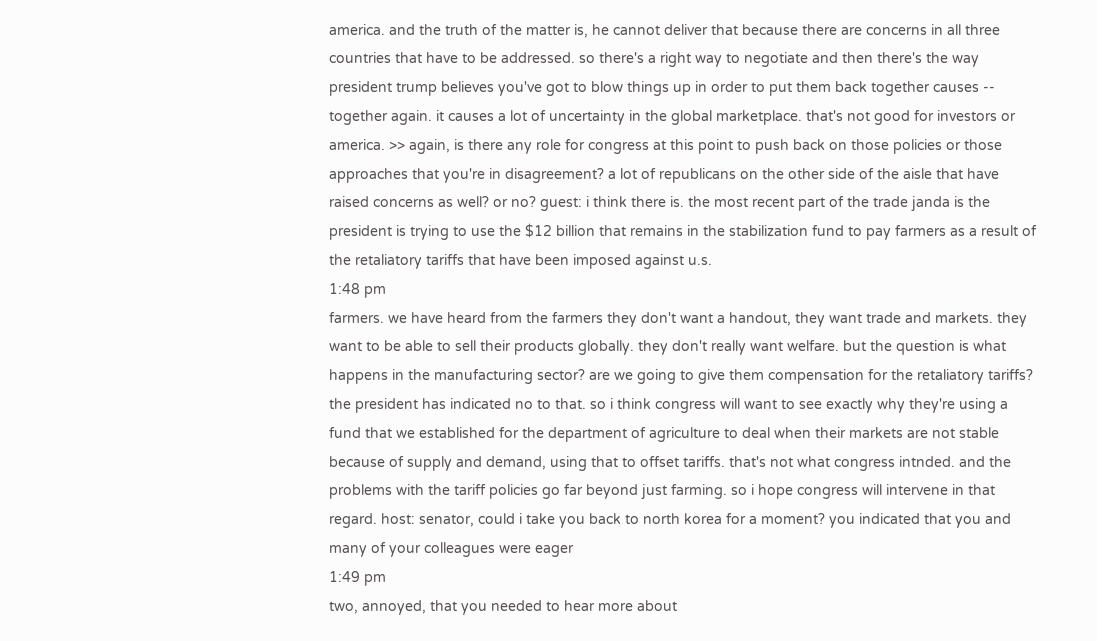america. and the truth of the matter is, he cannot deliver that because there are concerns in all three countries that have to be addressed. so there's a right way to negotiate and then there's the way president trump believes you've got to blow things up in order to put them back together causes -- together again. it causes a lot of uncertainty in the global marketplace. that's not good for investors or america. >> again, is there any role for congress at this point to push back on those policies or those approaches that you're in disagreement? a lot of republicans on the other side of the aisle that have raised concerns as well? or no? guest: i think there is. the most recent part of the trade janda is the president is trying to use the $12 billion that remains in the stabilization fund to pay farmers as a result of the retaliatory tariffs that have been imposed against u.s.
1:48 pm
farmers. we have heard from the farmers they don't want a handout, they want trade and markets. they want to be able to sell their products globally. they don't really want welfare. but the question is what happens in the manufacturing sector? are we going to give them compensation for the retaliatory tariffs? the president has indicated no to that. so i think congress will want to see exactly why they're using a fund that we established for the department of agriculture to deal when their markets are not stable because of supply and demand, using that to offset tariffs. that's not what congress intnded. and the problems with the tariff policies go far beyond just farming. so i hope congress will intervene in that regard. host: senator, could i take you back to north korea for a moment? you indicated that you and many of your colleagues were eager
1:49 pm
two, annoyed, that you needed to hear more about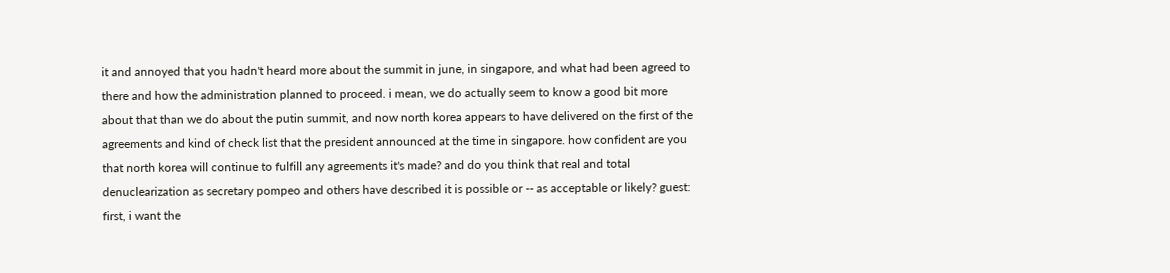it and annoyed that you hadn't heard more about the summit in june, in singapore, and what had been agreed to there and how the administration planned to proceed. i mean, we do actually seem to know a good bit more about that than we do about the putin summit, and now north korea appears to have delivered on the first of the agreements and kind of check list that the president announced at the time in singapore. how confident are you that north korea will continue to fulfill any agreements it's made? and do you think that real and total denuclearization as secretary pompeo and others have described it is possible or -- as acceptable or likely? guest: first, i want the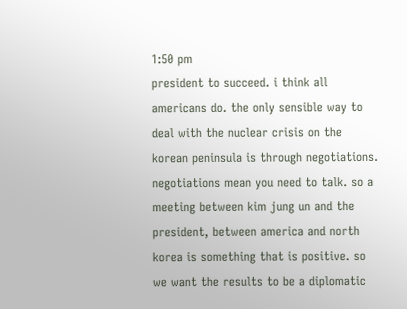1:50 pm
president to succeed. i think all americans do. the only sensible way to deal with the nuclear crisis on the korean peninsula is through negotiations. negotiations mean you need to talk. so a meeting between kim jung un and the president, between america and north korea is something that is positive. so we want the results to be a diplomatic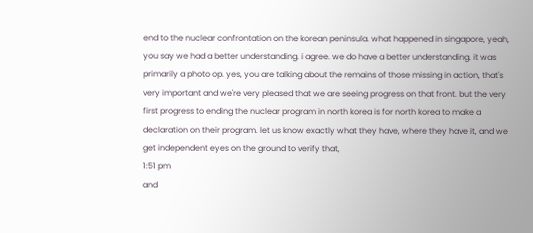end to the nuclear confrontation on the korean peninsula. what happened in singapore, yeah, you say we had a better understanding. i agree. we do have a better understanding. it was primarily a photo op. yes, you are talking about the remains of those missing in action, that's very important and we're very pleased that we are seeing progress on that front. but the very first progress to ending the nuclear program in north korea is for north korea to make a declaration on their program. let us know exactly what they have, where they have it, and we get independent eyes on the ground to verify that,
1:51 pm
and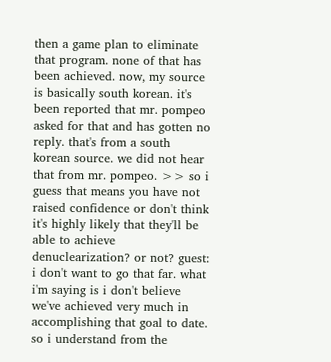then a game plan to eliminate that program. none of that has been achieved. now, my source is basically south korean. it's been reported that mr. pompeo asked for that and has gotten no reply. that's from a south korean source. we did not hear that from mr. pompeo. >> so i guess that means you have not raised confidence or don't think it's highly likely that they'll be able to achieve denuclearization? or not? guest: i don't want to go that far. what i'm saying is i don't believe we've achieved very much in accomplishing that goal to date. so i understand from the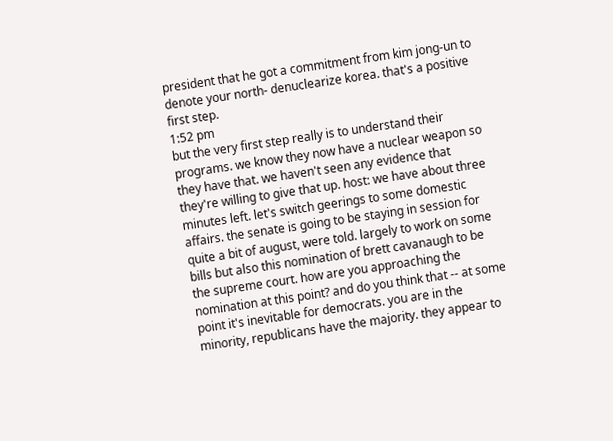president that he got a commitment from kim jong-un to denote your north- denuclearize korea. that's a positive first step.
1:52 pm
but the very first step really is to understand their programs. we know they now have a nuclear weapon so they have that. we haven't seen any evidence that they're willing to give that up. host: we have about three minutes left. let's switch geerings to some domestic affairs. the senate is going to be staying in session for quite a bit of august, were told. largely to work on some bills but also this nomination of brett cavanaugh to be the supreme court. how are you approaching the nomination at this point? and do you think that -- at some point it's inevitable for democrats. you are in the minority, republicans have the majority. they appear to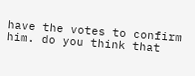have the votes to confirm him. do you think that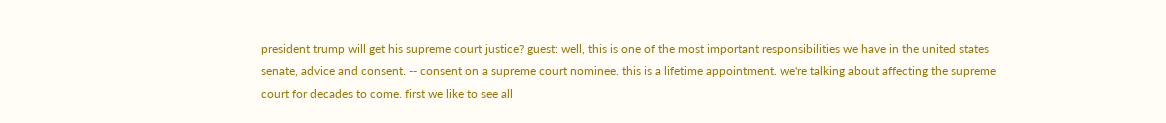president trump will get his supreme court justice? guest: well, this is one of the most important responsibilities we have in the united states senate, advice and consent. -- consent on a supreme court nominee. this is a lifetime appointment. we're talking about affecting the supreme court for decades to come. first we like to see all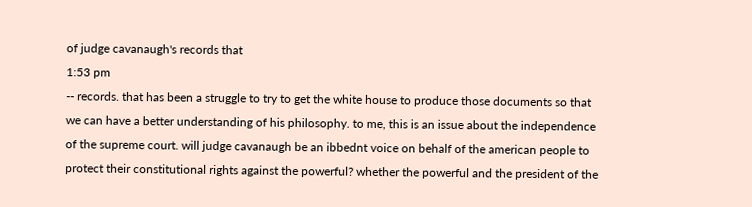of judge cavanaugh's records that
1:53 pm
-- records. that has been a struggle to try to get the white house to produce those documents so that we can have a better understanding of his philosophy. to me, this is an issue about the independence of the supreme court. will judge cavanaugh be an ibbednt voice on behalf of the american people to protect their constitutional rights against the powerful? whether the powerful and the president of the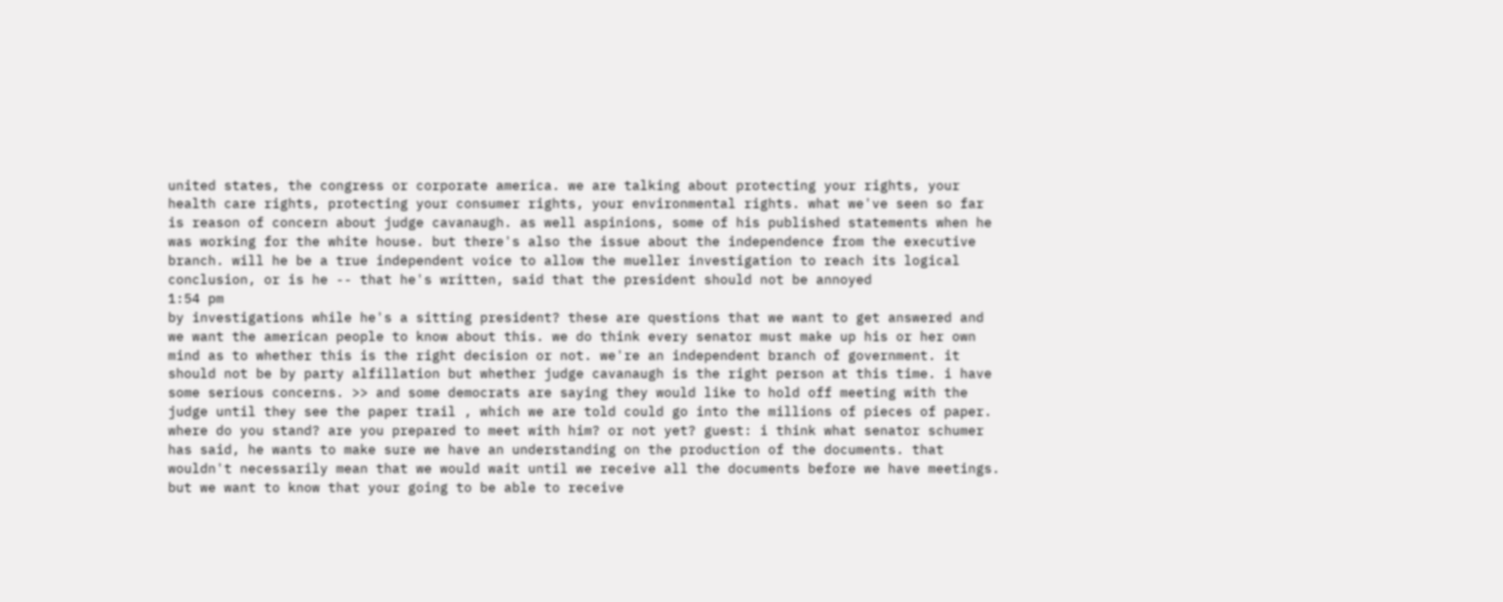united states, the congress or corporate america. we are talking about protecting your rights, your health care rights, protecting your consumer rights, your environmental rights. what we've seen so far is reason of concern about judge cavanaugh. as well aspinions, some of his published statements when he was working for the white house. but there's also the issue about the independence from the executive branch. will he be a true independent voice to allow the mueller investigation to reach its logical conclusion, or is he -- that he's written, said that the president should not be annoyed
1:54 pm
by investigations while he's a sitting president? these are questions that we want to get answered and we want the american people to know about this. we do think every senator must make up his or her own mind as to whether this is the right decision or not. we're an independent branch of government. it should not be by party alfillation but whether judge cavanaugh is the right person at this time. i have some serious concerns. >> and some democrats are saying they would like to hold off meeting with the judge until they see the paper trail , which we are told could go into the millions of pieces of paper. where do you stand? are you prepared to meet with him? or not yet? guest: i think what senator schumer has said, he wants to make sure we have an understanding on the production of the documents. that wouldn't necessarily mean that we would wait until we receive all the documents before we have meetings. but we want to know that your going to be able to receive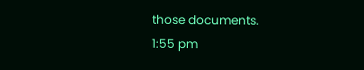those documents.
1:55 pm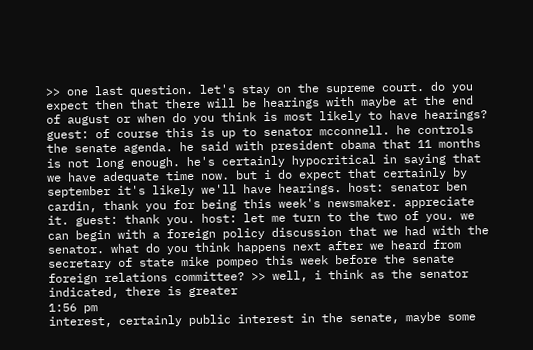>> one last question. let's stay on the supreme court. do you expect then that there will be hearings with maybe at the end of august or when do you think is most likely to have hearings? guest: of course this is up to senator mcconnell. he controls the senate agenda. he said with president obama that 11 months is not long enough. he's certainly hypocritical in saying that we have adequate time now. but i do expect that certainly by september it's likely we'll have hearings. host: senator ben cardin, thank you for being this week's newsmaker. appreciate it. guest: thank you. host: let me turn to the two of you. we can begin with a foreign policy discussion that we had with the senator. what do you think happens next after we heard from secretary of state mike pompeo this week before the senate foreign relations committee? >> well, i think as the senator indicated, there is greater
1:56 pm
interest, certainly public interest in the senate, maybe some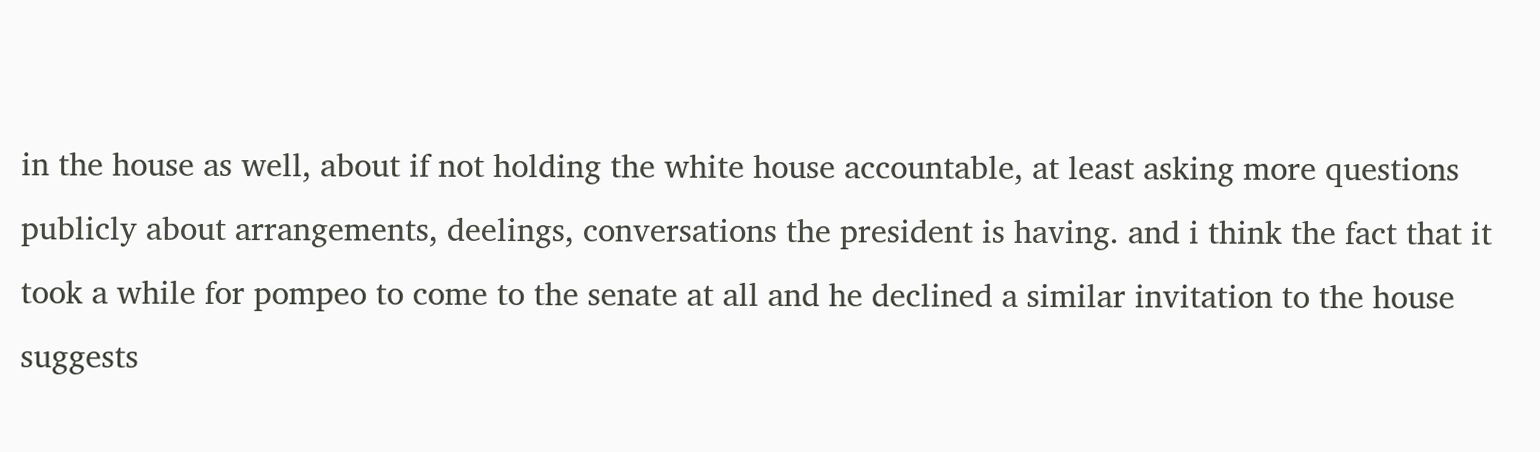in the house as well, about if not holding the white house accountable, at least asking more questions publicly about arrangements, deelings, conversations the president is having. and i think the fact that it took a while for pompeo to come to the senate at all and he declined a similar invitation to the house suggests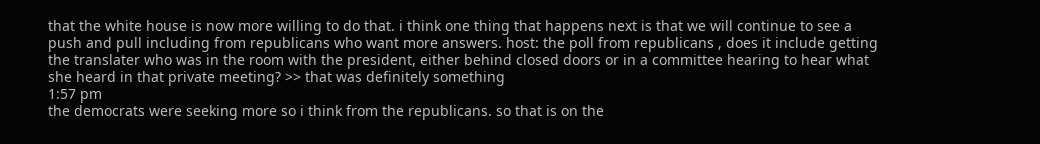that the white house is now more willing to do that. i think one thing that happens next is that we will continue to see a push and pull including from republicans who want more answers. host: the poll from republicans , does it include getting the translater who was in the room with the president, either behind closed doors or in a committee hearing to hear what she heard in that private meeting? >> that was definitely something
1:57 pm
the democrats were seeking more so i think from the republicans. so that is on the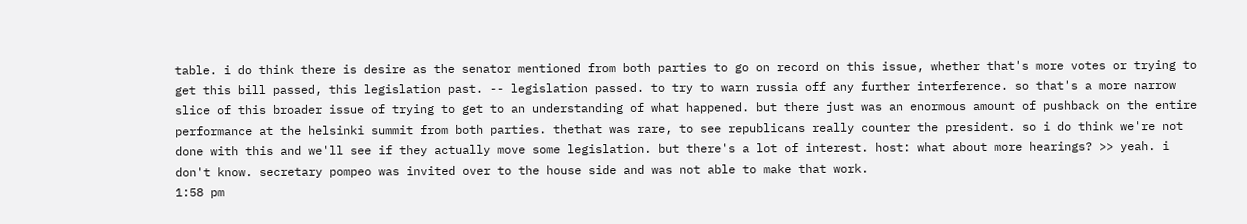table. i do think there is desire as the senator mentioned from both parties to go on record on this issue, whether that's more votes or trying to get this bill passed, this legislation past. -- legislation passed. to try to warn russia off any further interference. so that's a more narrow slice of this broader issue of trying to get to an understanding of what happened. but there just was an enormous amount of pushback on the entire performance at the helsinki summit from both parties. thethat was rare, to see republicans really counter the president. so i do think we're not done with this and we'll see if they actually move some legislation. but there's a lot of interest. host: what about more hearings? >> yeah. i don't know. secretary pompeo was invited over to the house side and was not able to make that work.
1:58 pm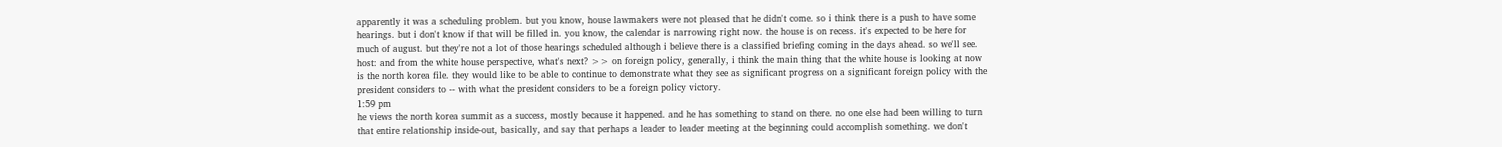apparently it was a scheduling problem. but you know, house lawmakers were not pleased that he didn't come. so i think there is a push to have some hearings. but i don't know if that will be filled in. you know, the calendar is narrowing right now. the house is on recess. it's expected to be here for much of august. but they're not a lot of those hearings scheduled although i believe there is a classified briefing coming in the days ahead. so we'll see. host: and from the white house perspective, what's next? >> on foreign policy, generally, i think the main thing that the white house is looking at now is the north korea file. they would like to be able to continue to demonstrate what they see as significant progress on a significant foreign policy with the president considers to -- with what the president considers to be a foreign policy victory.
1:59 pm
he views the north korea summit as a success, mostly because it happened. and he has something to stand on there. no one else had been willing to turn that entire relationship inside-out, basically, and say that perhaps a leader to leader meeting at the beginning could accomplish something. we don't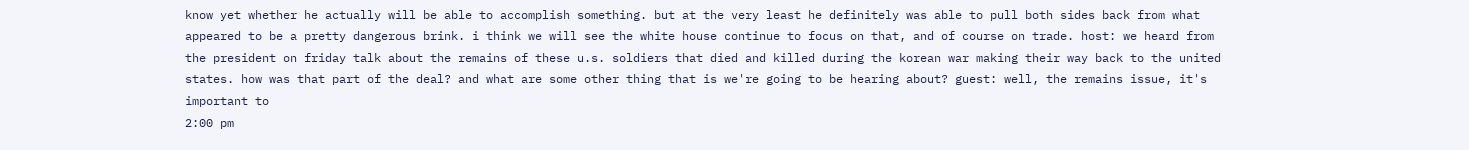know yet whether he actually will be able to accomplish something. but at the very least he definitely was able to pull both sides back from what appeared to be a pretty dangerous brink. i think we will see the white house continue to focus on that, and of course on trade. host: we heard from the president on friday talk about the remains of these u.s. soldiers that died and killed during the korean war making their way back to the united states. how was that part of the deal? and what are some other thing that is we're going to be hearing about? guest: well, the remains issue, it's important to
2:00 pm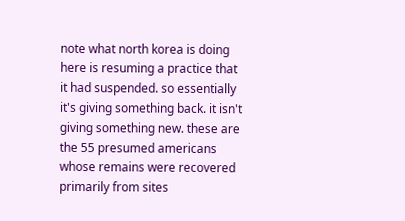note what north korea is doing here is resuming a practice that it had suspended. so essentially it's giving something back. it isn't giving something new. these are the 55 presumed americans whose remains were recovered primarily from sites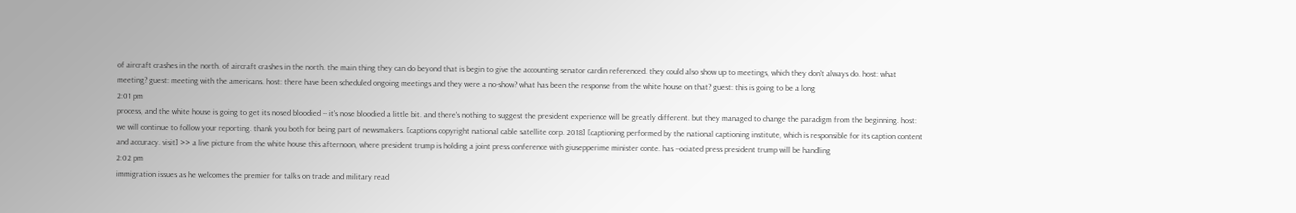of aircraft crashes in the north. of aircraft crashes in the north. the main thing they can do beyond that is begin to give the accounting senator cardin referenced. they could also show up to meetings, which they don't always do. host: what meeting? guest: meeting with the americans. host: there have been scheduled ongoing meetings and they were a no-show? what has been the response from the white house on that? guest: this is going to be a long
2:01 pm
process, and the white house is going to get its nosed bloodied -- it's nose bloodied a little bit. and there's nothing to suggest the president experience will be greatly different. but they managed to change the paradigm from the beginning. host: we will continue to follow your reporting. thank you both for being part of newsmakers. [captions copyright national cable satellite corp. 2018] [captioning performed by the national captioning institute, which is responsible for its caption content and accuracy. visit] >> a live picture from the white house this afternoon, where president trump is holding a joint press conference with giusepperime minister conte. has --ociated press president trump will be handling
2:02 pm
immigration issues as he welcomes the premier for talks on trade and military read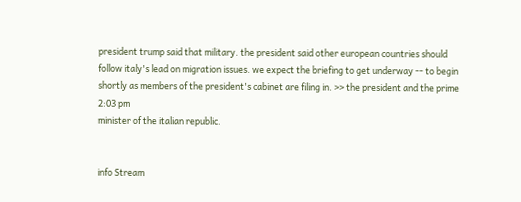president trump said that military. the president said other european countries should follow italy's lead on migration issues. we expect the briefing to get underway -- to begin shortly as members of the president's cabinet are filing in. >> the president and the prime
2:03 pm
minister of the italian republic.


info Stream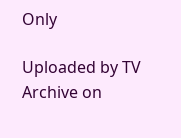Only

Uploaded by TV Archive on